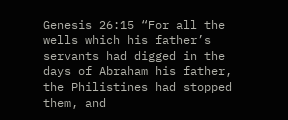Genesis 26:15 “For all the wells which his father’s servants had digged in the days of Abraham his father, the Philistines had stopped them, and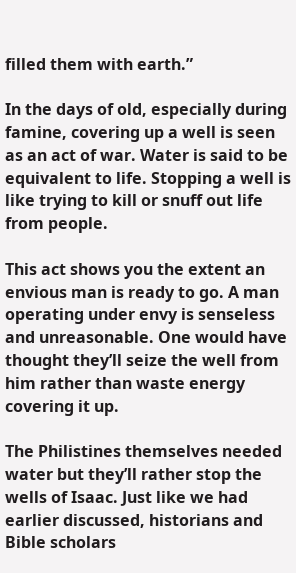filled them with earth.”

In the days of old, especially during famine, covering up a well is seen as an act of war. Water is said to be equivalent to life. Stopping a well is like trying to kill or snuff out life from people.

This act shows you the extent an envious man is ready to go. A man operating under envy is senseless and unreasonable. One would have thought they’ll seize the well from him rather than waste energy covering it up.

The Philistines themselves needed water but they’ll rather stop the wells of Isaac. Just like we had earlier discussed, historians and Bible scholars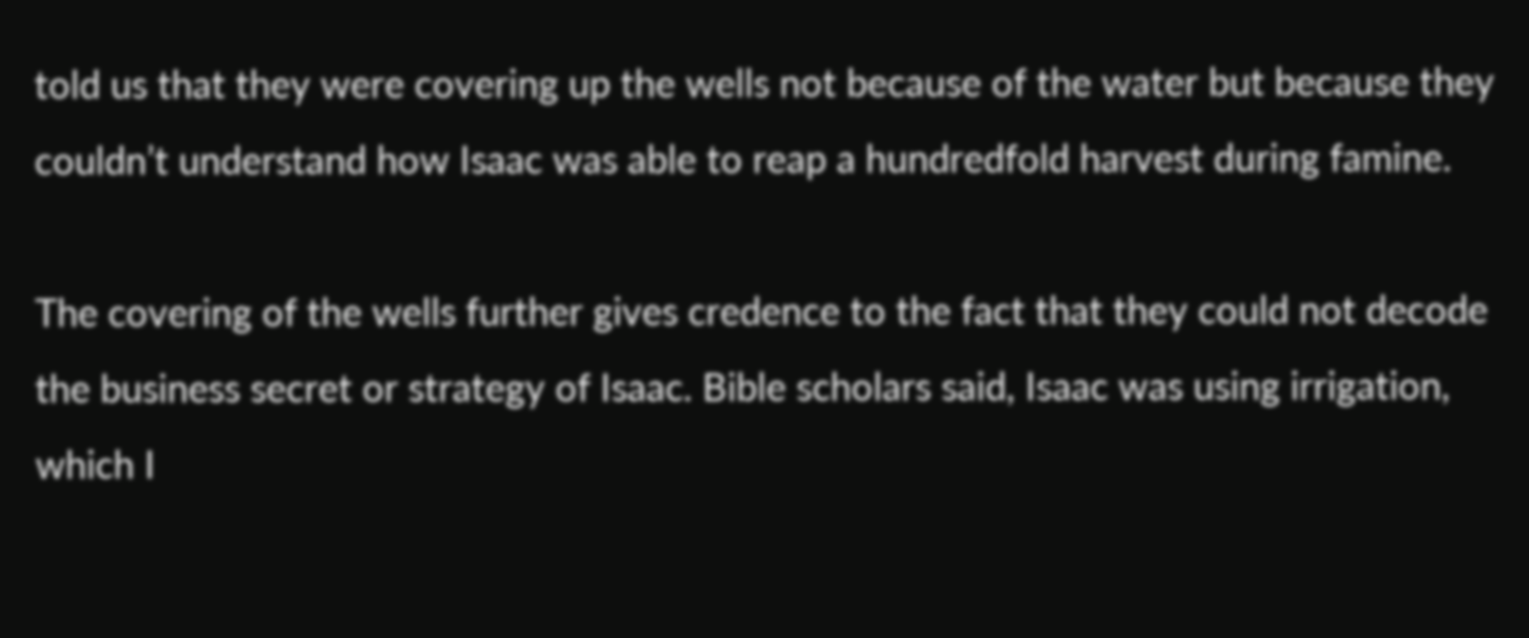told us that they were covering up the wells not because of the water but because they couldn’t understand how Isaac was able to reap a hundredfold harvest during famine.

The covering of the wells further gives credence to the fact that they could not decode the business secret or strategy of Isaac. Bible scholars said, Isaac was using irrigation, which I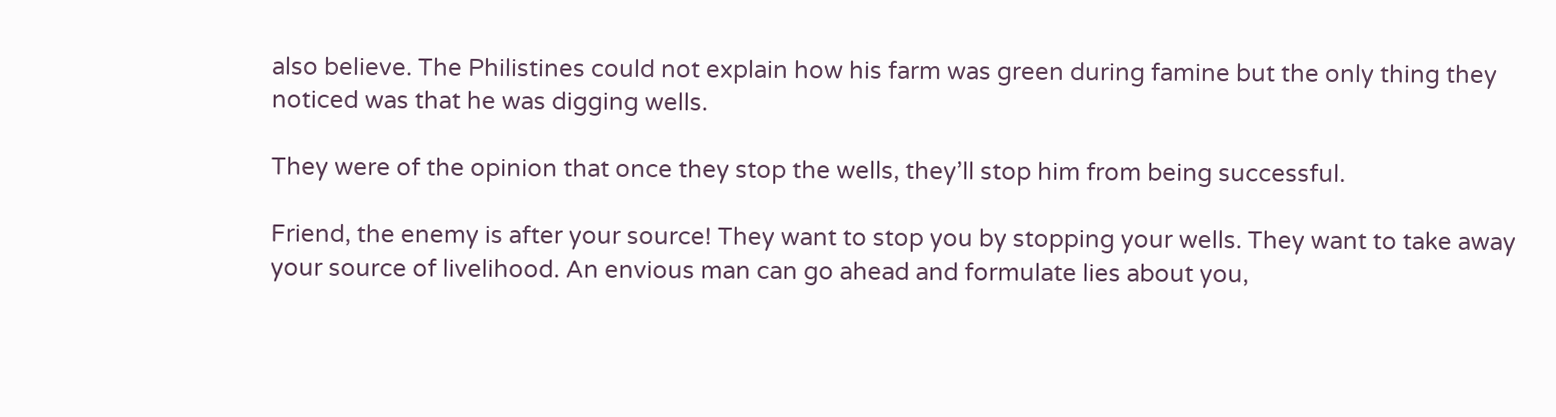also believe. The Philistines could not explain how his farm was green during famine but the only thing they noticed was that he was digging wells.

They were of the opinion that once they stop the wells, they’ll stop him from being successful.

Friend, the enemy is after your source! They want to stop you by stopping your wells. They want to take away your source of livelihood. An envious man can go ahead and formulate lies about you,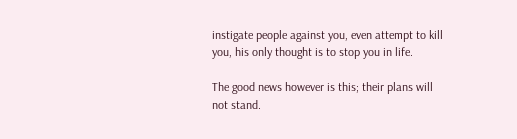instigate people against you, even attempt to kill you, his only thought is to stop you in life.

The good news however is this; their plans will not stand.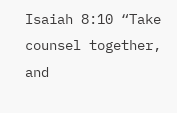Isaiah 8:10 “Take counsel together, and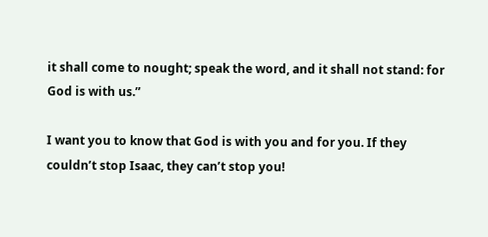it shall come to nought; speak the word, and it shall not stand: for God is with us.”

I want you to know that God is with you and for you. If they couldn’t stop Isaac, they can’t stop you!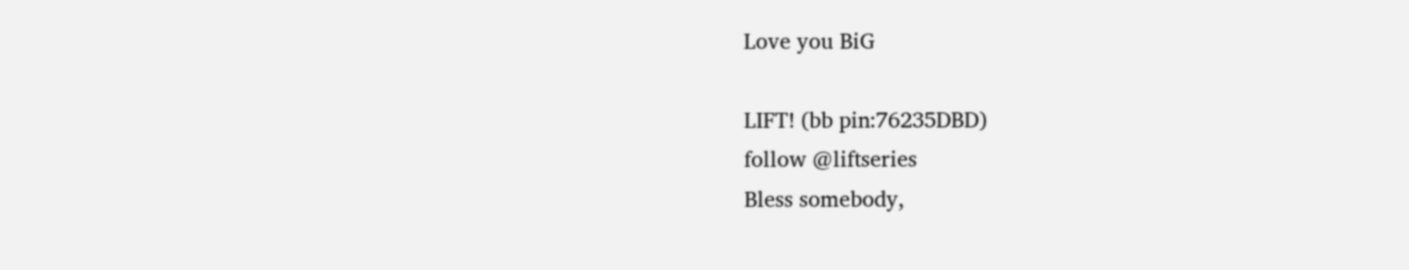Love you BiG

LIFT! (bb pin:76235DBD)
follow @liftseries
Bless somebody,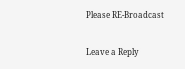Please RE-Broadcast


Leave a Reply